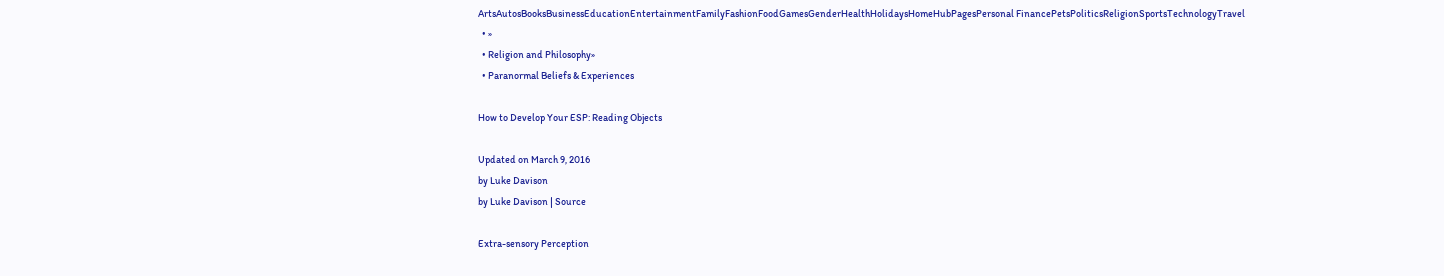ArtsAutosBooksBusinessEducationEntertainmentFamilyFashionFoodGamesGenderHealthHolidaysHomeHubPagesPersonal FinancePetsPoliticsReligionSportsTechnologyTravel
  • »
  • Religion and Philosophy»
  • Paranormal Beliefs & Experiences

How to Develop Your ESP: Reading Objects

Updated on March 9, 2016
by Luke Davison
by Luke Davison | Source

Extra-sensory Perception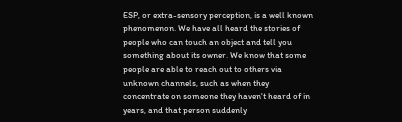ESP, or extra-sensory perception, is a well known phenomenon. We have all heard the stories of people who can touch an object and tell you something about its owner. We know that some people are able to reach out to others via unknown channels, such as when they concentrate on someone they haven't heard of in years, and that person suddenly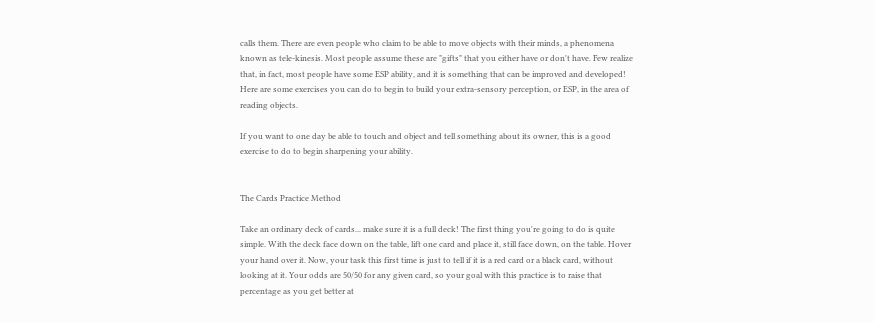calls them. There are even people who claim to be able to move objects with their minds, a phenomena known as tele-kinesis. Most people assume these are "gifts" that you either have or don't have. Few realize that, in fact, most people have some ESP ability, and it is something that can be improved and developed! Here are some exercises you can do to begin to build your extra-sensory perception, or ESP, in the area of reading objects.

If you want to one day be able to touch and object and tell something about its owner, this is a good exercise to do to begin sharpening your ability.


The Cards Practice Method

Take an ordinary deck of cards... make sure it is a full deck! The first thing you're going to do is quite simple. With the deck face down on the table, lift one card and place it, still face down, on the table. Hover your hand over it. Now, your task this first time is just to tell if it is a red card or a black card, without looking at it. Your odds are 50/50 for any given card, so your goal with this practice is to raise that percentage as you get better at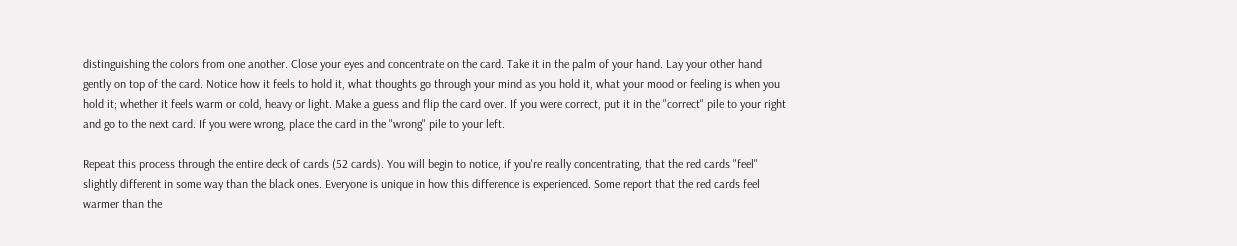distinguishing the colors from one another. Close your eyes and concentrate on the card. Take it in the palm of your hand. Lay your other hand gently on top of the card. Notice how it feels to hold it, what thoughts go through your mind as you hold it, what your mood or feeling is when you hold it; whether it feels warm or cold, heavy or light. Make a guess and flip the card over. If you were correct, put it in the "correct" pile to your right and go to the next card. If you were wrong, place the card in the "wrong" pile to your left.

Repeat this process through the entire deck of cards (52 cards). You will begin to notice, if you're really concentrating, that the red cards "feel" slightly different in some way than the black ones. Everyone is unique in how this difference is experienced. Some report that the red cards feel warmer than the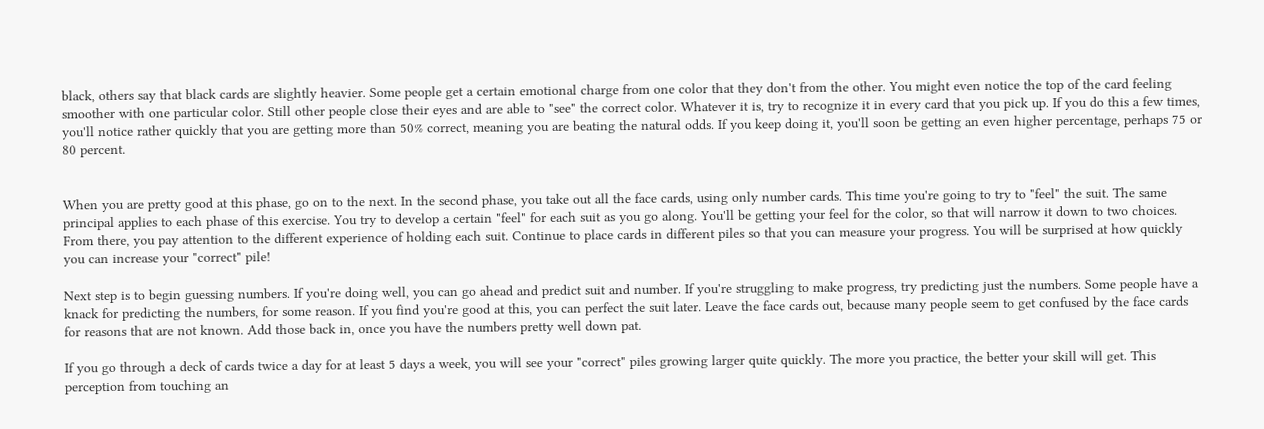black, others say that black cards are slightly heavier. Some people get a certain emotional charge from one color that they don't from the other. You might even notice the top of the card feeling smoother with one particular color. Still other people close their eyes and are able to "see" the correct color. Whatever it is, try to recognize it in every card that you pick up. If you do this a few times, you'll notice rather quickly that you are getting more than 50% correct, meaning you are beating the natural odds. If you keep doing it, you'll soon be getting an even higher percentage, perhaps 75 or 80 percent.


When you are pretty good at this phase, go on to the next. In the second phase, you take out all the face cards, using only number cards. This time you're going to try to "feel" the suit. The same principal applies to each phase of this exercise. You try to develop a certain "feel" for each suit as you go along. You'll be getting your feel for the color, so that will narrow it down to two choices. From there, you pay attention to the different experience of holding each suit. Continue to place cards in different piles so that you can measure your progress. You will be surprised at how quickly you can increase your "correct" pile!

Next step is to begin guessing numbers. If you're doing well, you can go ahead and predict suit and number. If you're struggling to make progress, try predicting just the numbers. Some people have a knack for predicting the numbers, for some reason. If you find you're good at this, you can perfect the suit later. Leave the face cards out, because many people seem to get confused by the face cards for reasons that are not known. Add those back in, once you have the numbers pretty well down pat.

If you go through a deck of cards twice a day for at least 5 days a week, you will see your "correct" piles growing larger quite quickly. The more you practice, the better your skill will get. This perception from touching an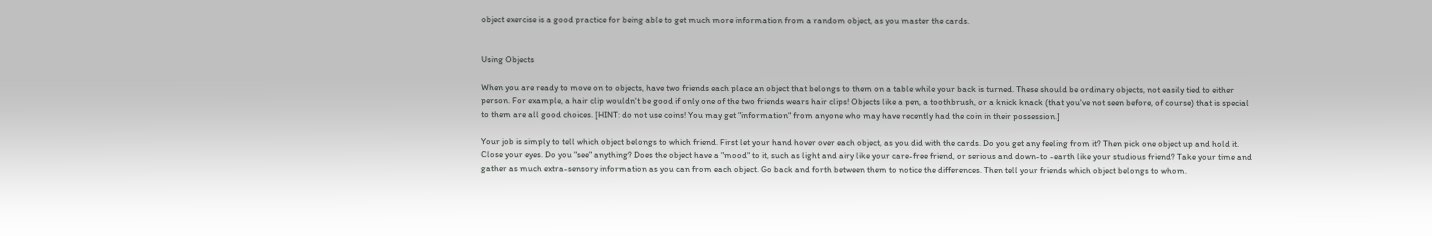object exercise is a good practice for being able to get much more information from a random object, as you master the cards.


Using Objects

When you are ready to move on to objects, have two friends each place an object that belongs to them on a table while your back is turned. These should be ordinary objects, not easily tied to either person. For example, a hair clip wouldn't be good if only one of the two friends wears hair clips! Objects like a pen, a toothbrush, or a knick knack (that you've not seen before, of course) that is special to them are all good choices. [HINT: do not use coins! You may get "information" from anyone who may have recently had the coin in their possession.]

Your job is simply to tell which object belongs to which friend. First let your hand hover over each object, as you did with the cards. Do you get any feeling from it? Then pick one object up and hold it. Close your eyes. Do you "see" anything? Does the object have a "mood" to it, such as light and airy like your care-free friend, or serious and down-to -earth like your studious friend? Take your time and gather as much extra-sensory information as you can from each object. Go back and forth between them to notice the differences. Then tell your friends which object belongs to whom.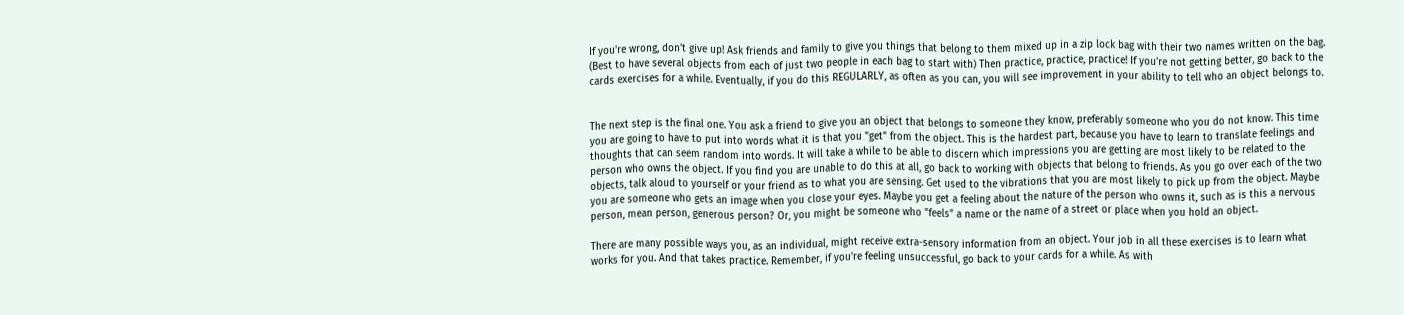If you're wrong, don't give up! Ask friends and family to give you things that belong to them mixed up in a zip lock bag with their two names written on the bag. (Best to have several objects from each of just two people in each bag to start with) Then practice, practice, practice! If you're not getting better, go back to the cards exercises for a while. Eventually, if you do this REGULARLY, as often as you can, you will see improvement in your ability to tell who an object belongs to.


The next step is the final one. You ask a friend to give you an object that belongs to someone they know, preferably someone who you do not know. This time you are going to have to put into words what it is that you "get" from the object. This is the hardest part, because you have to learn to translate feelings and thoughts that can seem random into words. It will take a while to be able to discern which impressions you are getting are most likely to be related to the person who owns the object. If you find you are unable to do this at all, go back to working with objects that belong to friends. As you go over each of the two objects, talk aloud to yourself or your friend as to what you are sensing. Get used to the vibrations that you are most likely to pick up from the object. Maybe you are someone who gets an image when you close your eyes. Maybe you get a feeling about the nature of the person who owns it, such as is this a nervous person, mean person, generous person? Or, you might be someone who "feels" a name or the name of a street or place when you hold an object.

There are many possible ways you, as an individual, might receive extra-sensory information from an object. Your job in all these exercises is to learn what works for you. And that takes practice. Remember, if you're feeling unsuccessful, go back to your cards for a while. As with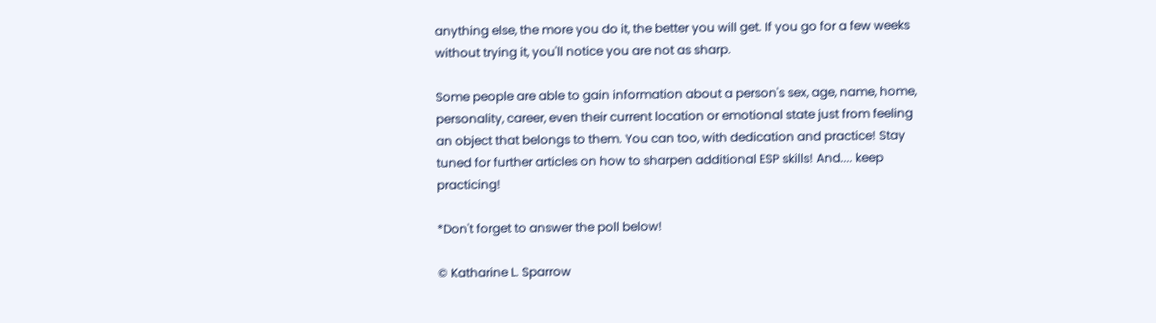anything else, the more you do it, the better you will get. If you go for a few weeks without trying it, you'll notice you are not as sharp.

Some people are able to gain information about a person's sex, age, name, home, personality, career, even their current location or emotional state just from feeling an object that belongs to them. You can too, with dedication and practice! Stay tuned for further articles on how to sharpen additional ESP skills! And.... keep practicing!

*Don't forget to answer the poll below!

© Katharine L. Sparrow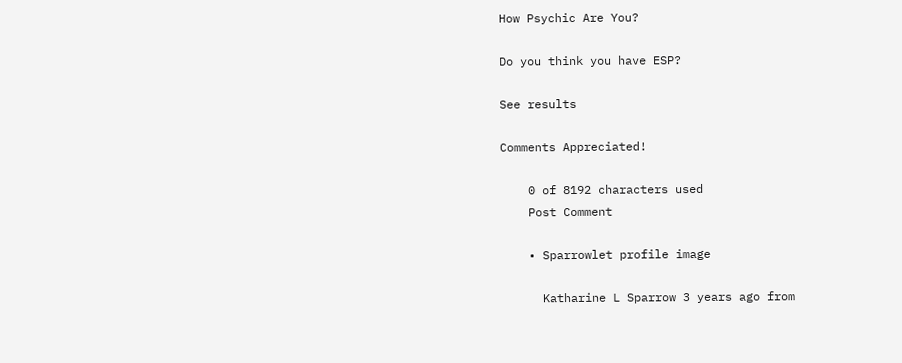How Psychic Are You?

Do you think you have ESP?

See results

Comments Appreciated!

    0 of 8192 characters used
    Post Comment

    • Sparrowlet profile image

      Katharine L Sparrow 3 years ago from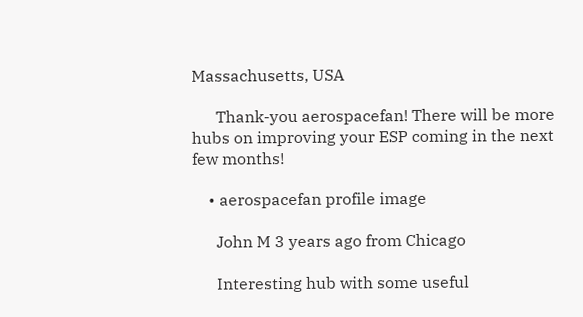Massachusetts, USA

      Thank-you aerospacefan! There will be more hubs on improving your ESP coming in the next few months!

    • aerospacefan profile image

      John M 3 years ago from Chicago

      Interesting hub with some useful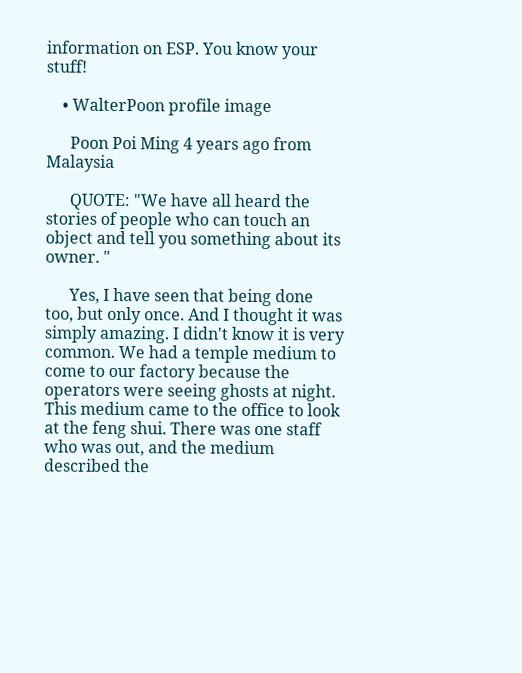information on ESP. You know your stuff!

    • WalterPoon profile image

      Poon Poi Ming 4 years ago from Malaysia

      QUOTE: "We have all heard the stories of people who can touch an object and tell you something about its owner. "

      Yes, I have seen that being done too, but only once. And I thought it was simply amazing. I didn't know it is very common. We had a temple medium to come to our factory because the operators were seeing ghosts at night. This medium came to the office to look at the feng shui. There was one staff who was out, and the medium described the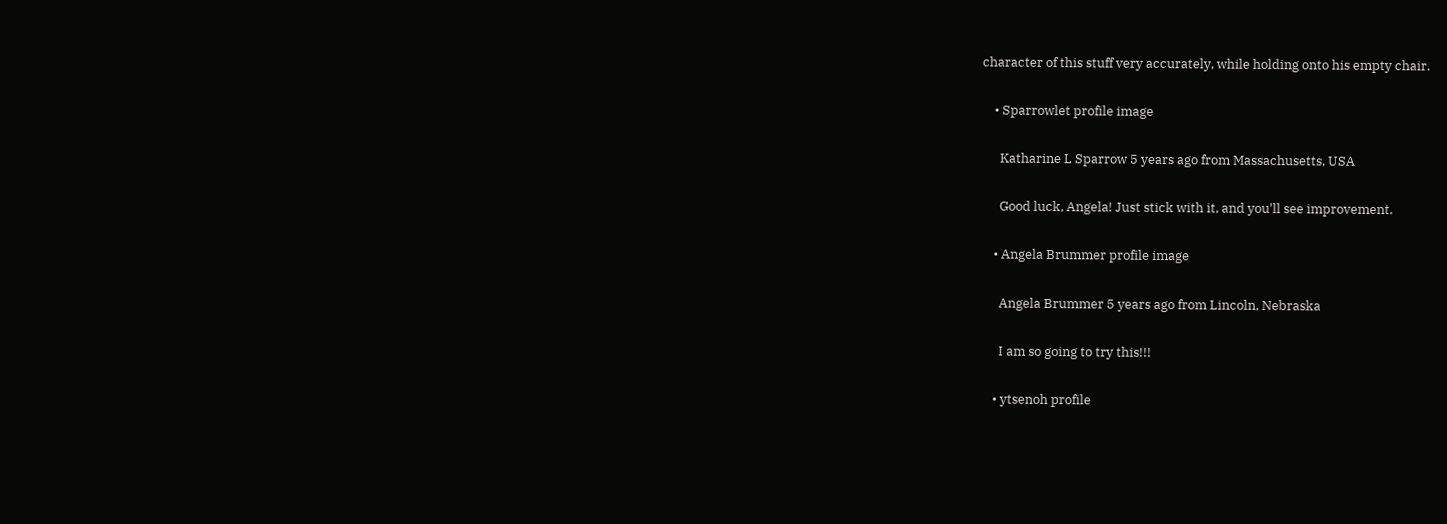character of this stuff very accurately, while holding onto his empty chair.

    • Sparrowlet profile image

      Katharine L Sparrow 5 years ago from Massachusetts, USA

      Good luck, Angela! Just stick with it, and you'll see improvement.

    • Angela Brummer profile image

      Angela Brummer 5 years ago from Lincoln, Nebraska

      I am so going to try this!!!

    • ytsenoh profile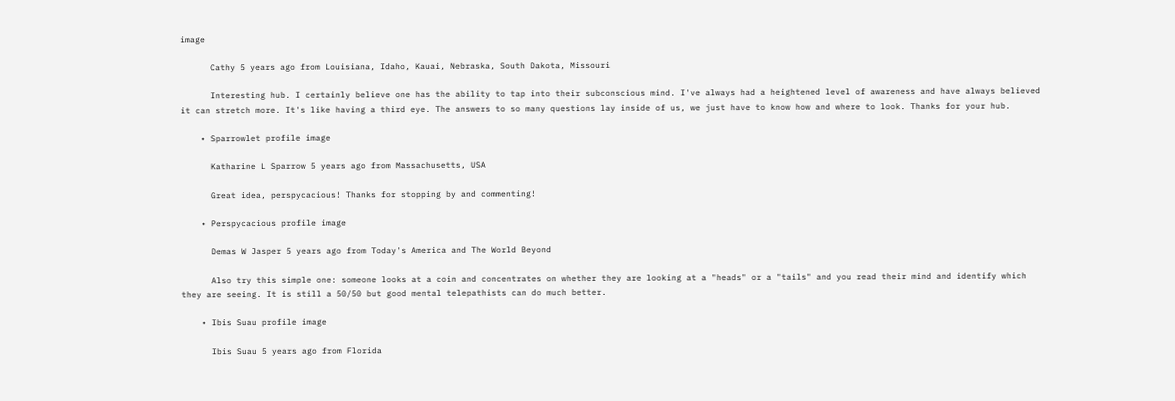image

      Cathy 5 years ago from Louisiana, Idaho, Kauai, Nebraska, South Dakota, Missouri

      Interesting hub. I certainly believe one has the ability to tap into their subconscious mind. I've always had a heightened level of awareness and have always believed it can stretch more. It's like having a third eye. The answers to so many questions lay inside of us, we just have to know how and where to look. Thanks for your hub.

    • Sparrowlet profile image

      Katharine L Sparrow 5 years ago from Massachusetts, USA

      Great idea, perspycacious! Thanks for stopping by and commenting!

    • Perspycacious profile image

      Demas W Jasper 5 years ago from Today's America and The World Beyond

      Also try this simple one: someone looks at a coin and concentrates on whether they are looking at a "heads" or a "tails" and you read their mind and identify which they are seeing. It is still a 50/50 but good mental telepathists can do much better.

    • Ibis Suau profile image

      Ibis Suau 5 years ago from Florida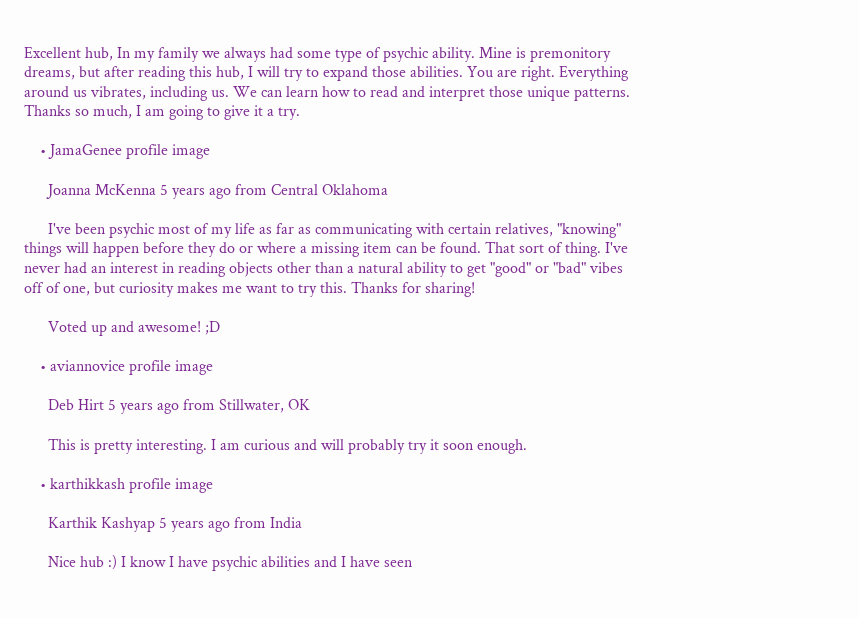Excellent hub, In my family we always had some type of psychic ability. Mine is premonitory dreams, but after reading this hub, I will try to expand those abilities. You are right. Everything around us vibrates, including us. We can learn how to read and interpret those unique patterns. Thanks so much, I am going to give it a try.

    • JamaGenee profile image

      Joanna McKenna 5 years ago from Central Oklahoma

      I've been psychic most of my life as far as communicating with certain relatives, "knowing" things will happen before they do or where a missing item can be found. That sort of thing. I've never had an interest in reading objects other than a natural ability to get "good" or "bad" vibes off of one, but curiosity makes me want to try this. Thanks for sharing!

      Voted up and awesome! ;D

    • aviannovice profile image

      Deb Hirt 5 years ago from Stillwater, OK

      This is pretty interesting. I am curious and will probably try it soon enough.

    • karthikkash profile image

      Karthik Kashyap 5 years ago from India

      Nice hub :) I know I have psychic abilities and I have seen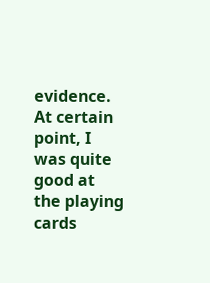evidence. At certain point, I was quite good at the playing cards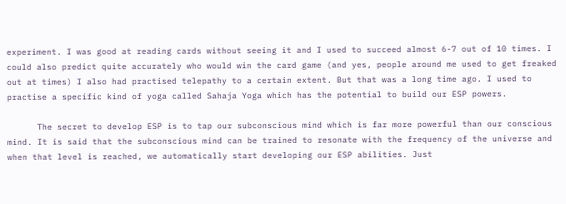experiment. I was good at reading cards without seeing it and I used to succeed almost 6-7 out of 10 times. I could also predict quite accurately who would win the card game (and yes, people around me used to get freaked out at times) I also had practised telepathy to a certain extent. But that was a long time ago. I used to practise a specific kind of yoga called Sahaja Yoga which has the potential to build our ESP powers.

      The secret to develop ESP is to tap our subconscious mind which is far more powerful than our conscious mind. It is said that the subconscious mind can be trained to resonate with the frequency of the universe and when that level is reached, we automatically start developing our ESP abilities. Just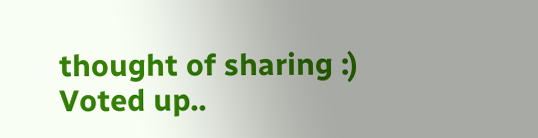thought of sharing :) Voted up..